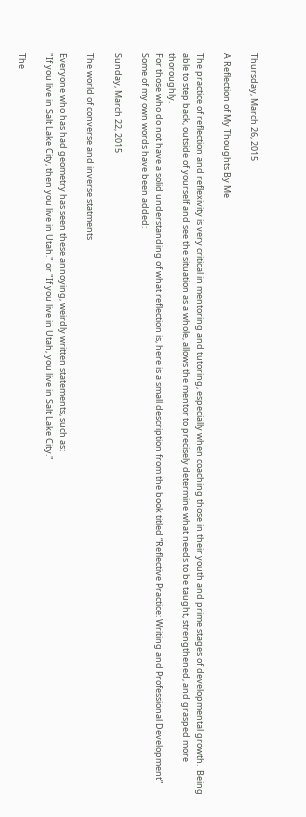Thursday, March 26, 2015

A Reflection of My Thoughts By Me

The practice of reflection and reflexivity is very critical in mentoring and tutoring, especially when coaching those in their youth and prime stages of developmental growth.  Being able to step back, outside of yourself and see the situation as a whole, allows the mentor to precisely determine what needs to be taught, strengthened, and grasped more thoroughly.
For those who do not have a solid understanding of what reflection is, here is a small description from the book titled “Reflective Practice: Writing and Professional Development”  Some of my own words have been added:

Sunday, March 22, 2015

The world of converse and inverse statments

Everyone who has had geometry has seen these annoying, weirdly written statements, such as:
"If you live in Salt Lake City, then you live in Utah." or "If you live in Utah, you live in Salt Lake City."

The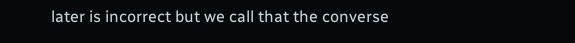later is incorrect but we call that the converse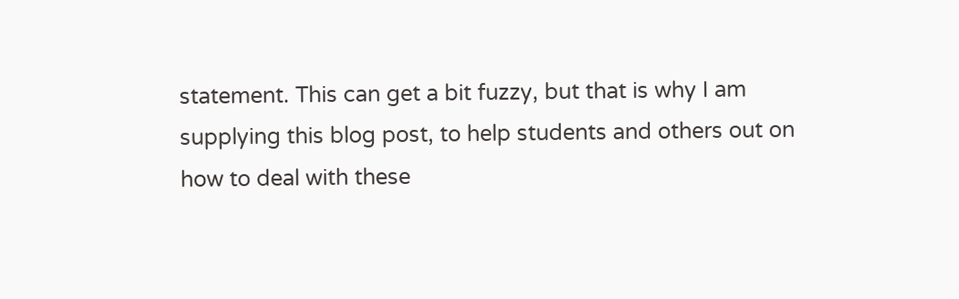statement. This can get a bit fuzzy, but that is why I am supplying this blog post, to help students and others out on how to deal with these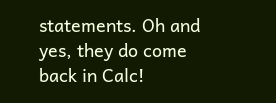statements. Oh and yes, they do come back in Calc!